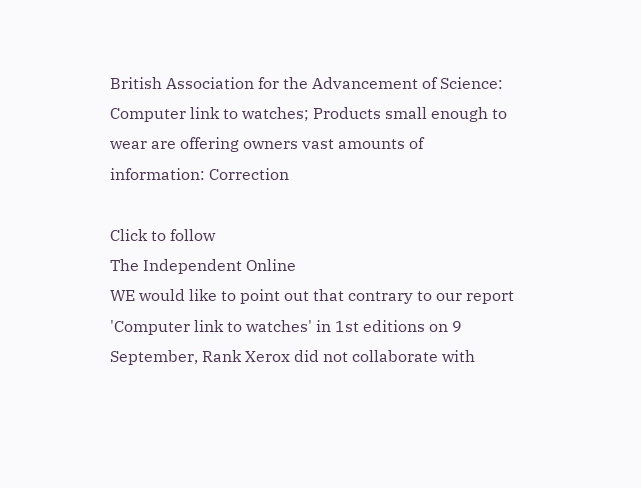British Association for the Advancement of Science: Computer link to watches; Products small enough to wear are offering owners vast amounts of information: Correction

Click to follow
The Independent Online
WE would like to point out that contrary to our report 'Computer link to watches' in 1st editions on 9 September, Rank Xerox did not collaborate with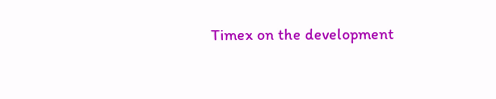Timex on the development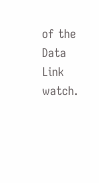of the Data Link watch.